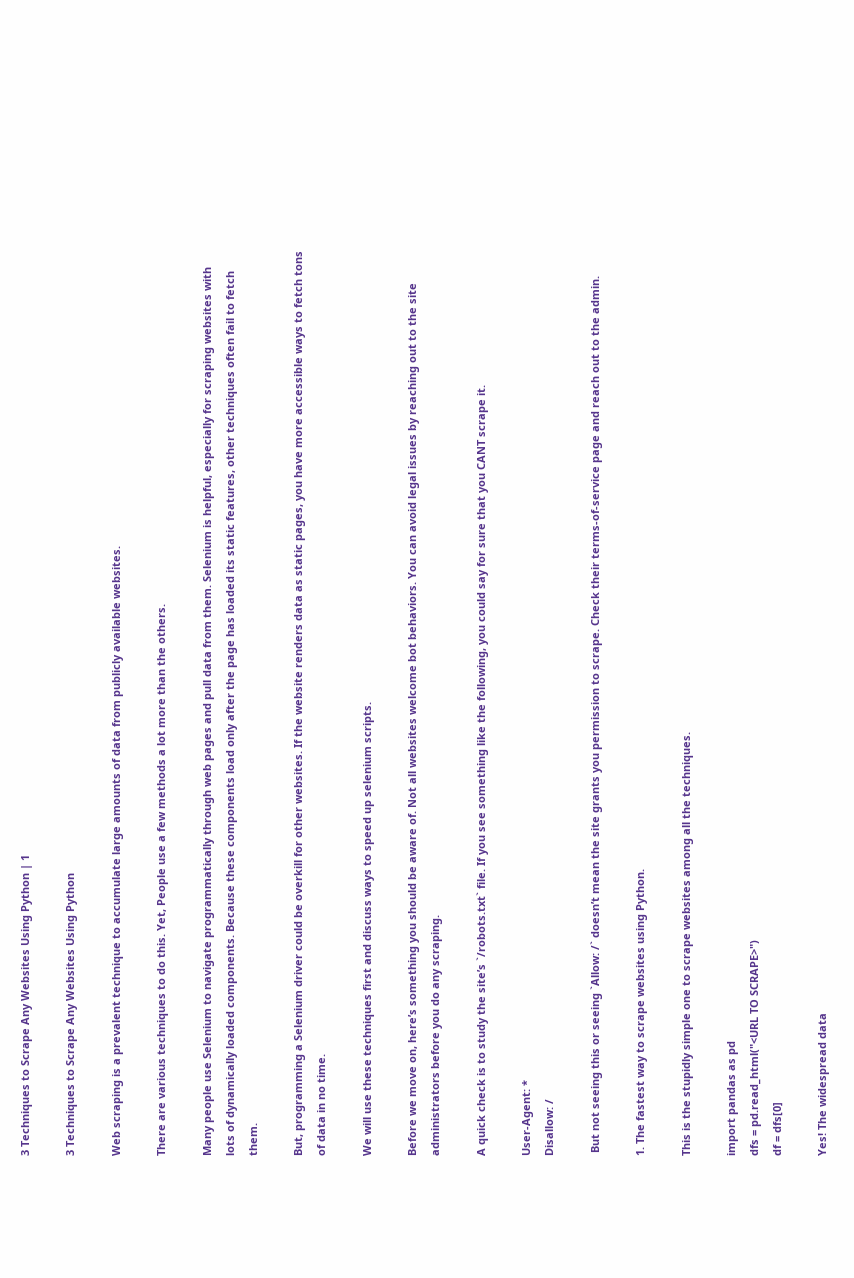3 Techniques to Scrape Any Websites Using Python | 1

3 Techniques to Scrape Any Websites Using Python

Web scraping is a prevalent technique to accumulate large amounts of data from publicly available websites.

There are various techniques to do this. Yet, People use a few methods a lot more than the others.

Many people use Selenium to navigate programmatically through web pages and pull data from them. Selenium is helpful, especially for scraping websites with lots of dynamically loaded components. Because these components load only after the page has loaded its static features, other techniques often fail to fetch them.

But, programming a Selenium driver could be overkill for other websites. If the website renders data as static pages, you have more accessible ways to fetch tons of data in no time.

We will use these techniques first and discuss ways to speed up selenium scripts.

Before we move on, here’s something you should be aware of. Not all websites welcome bot behaviors. You can avoid legal issues by reaching out to the site administrators before you do any scraping.

A quick check is to study the site’s `/robots.txt` file. If you see something like the following, you could say for sure that you CANT scrape it.

User-Agent: *
Disallow: /

 But not seeing this or seeing `Allow: /` doesn’t mean the site grants you permission to scrape. Check their terms-of-service page and reach out to the admin.

1. The fastest way to scrape websites using Python.

This is the stupidly simple one to scrape websites among all the techniques.

import pandas as pd
dfs = pd.read_html("<URL TO SCRAPE>")
df = dfs[0]

Yes! The widespread data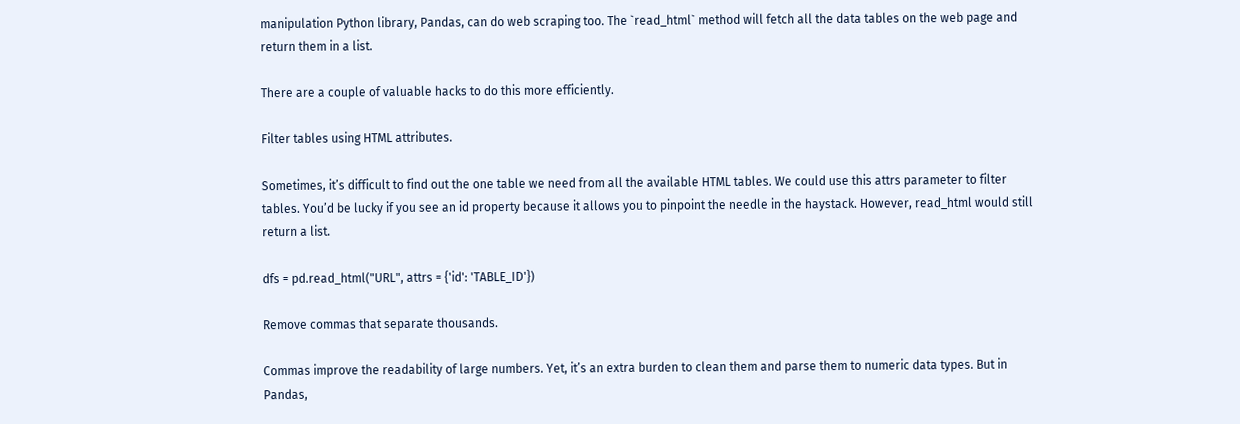manipulation Python library, Pandas, can do web scraping too. The `read_html` method will fetch all the data tables on the web page and return them in a list.

There are a couple of valuable hacks to do this more efficiently.

Filter tables using HTML attributes.

Sometimes, it’s difficult to find out the one table we need from all the available HTML tables. We could use this attrs parameter to filter tables. You’d be lucky if you see an id property because it allows you to pinpoint the needle in the haystack. However, read_html would still return a list.

dfs = pd.read_html("URL", attrs = {'id': 'TABLE_ID'})

Remove commas that separate thousands.

Commas improve the readability of large numbers. Yet, it’s an extra burden to clean them and parse them to numeric data types. But in Pandas,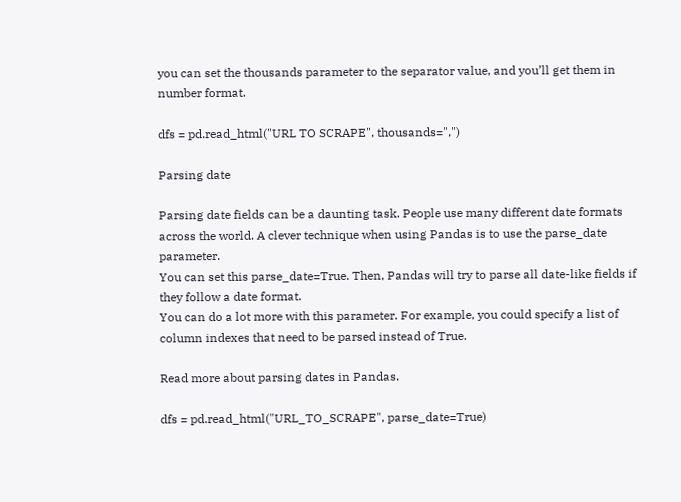you can set the thousands parameter to the separator value, and you’ll get them in number format.

dfs = pd.read_html("URL TO SCRAPE", thousands=",")

Parsing date

Parsing date fields can be a daunting task. People use many different date formats across the world. A clever technique when using Pandas is to use the parse_date parameter.
You can set this parse_date=True. Then, Pandas will try to parse all date-like fields if they follow a date format.
You can do a lot more with this parameter. For example, you could specify a list of column indexes that need to be parsed instead of True.

Read more about parsing dates in Pandas.

dfs = pd.read_html("URL_TO_SCRAPE", parse_date=True)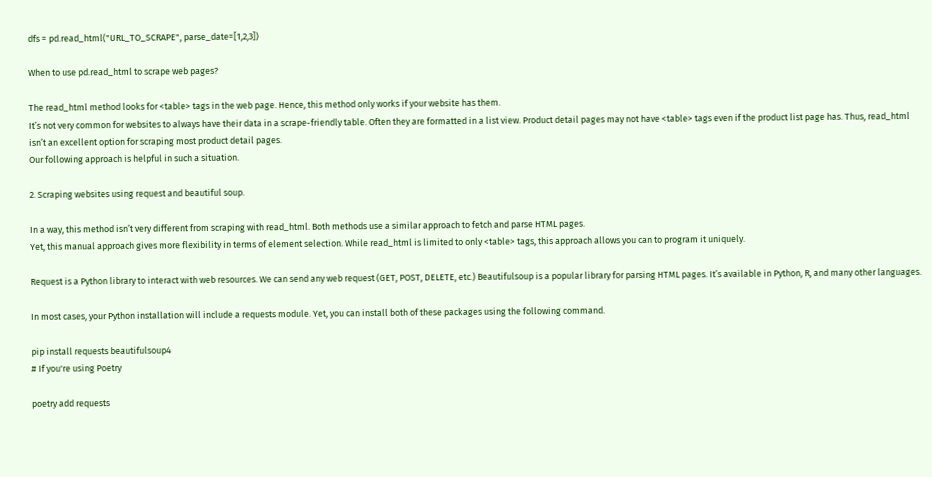dfs = pd.read_html("URL_TO_SCRAPE", parse_date=[1,2,3])

When to use pd.read_html to scrape web pages?

The read_html method looks for <table> tags in the web page. Hence, this method only works if your website has them.
It’s not very common for websites to always have their data in a scrape-friendly table. Often they are formatted in a list view. Product detail pages may not have <table> tags even if the product list page has. Thus, read_html isn’t an excellent option for scraping most product detail pages.
Our following approach is helpful in such a situation.

2. Scraping websites using request and beautiful soup.

In a way, this method isn’t very different from scraping with read_html. Both methods use a similar approach to fetch and parse HTML pages.
Yet, this manual approach gives more flexibility in terms of element selection. While read_html is limited to only <table> tags, this approach allows you can to program it uniquely.

Request is a Python library to interact with web resources. We can send any web request (GET, POST, DELETE, etc.) Beautifulsoup is a popular library for parsing HTML pages. It’s available in Python, R, and many other languages.

In most cases, your Python installation will include a requests module. Yet, you can install both of these packages using the following command.

pip install requests beautifulsoup4
# If you're using Poetry

poetry add requests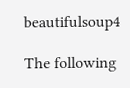beautifulsoup4

The following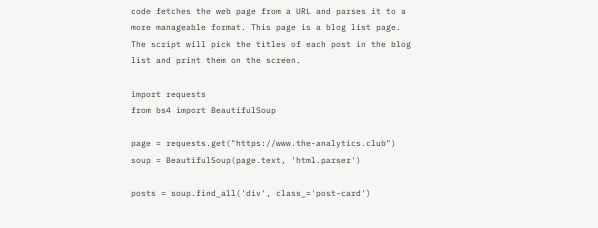code fetches the web page from a URL and parses it to a more manageable format. This page is a blog list page. The script will pick the titles of each post in the blog list and print them on the screen.

import requests
from bs4 import BeautifulSoup

page = requests.get("https://www.the-analytics.club")
soup = BeautifulSoup(page.text, 'html.parser')

posts = soup.find_all('div', class_='post-card')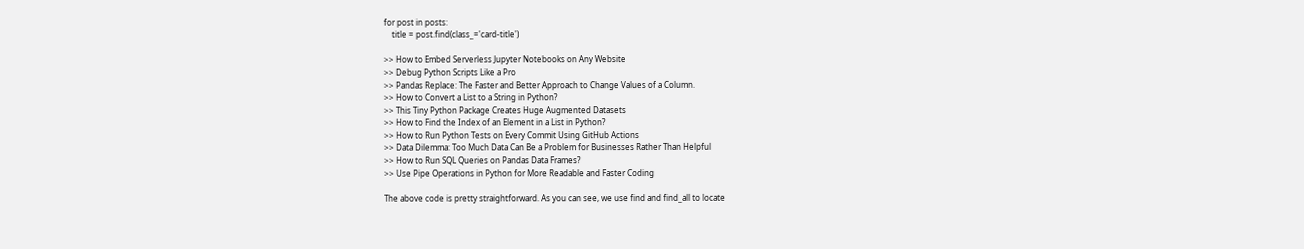for post in posts:
    title = post.find(class_='card-title')

>> How to Embed Serverless Jupyter Notebooks on Any Website
>> Debug Python Scripts Like a Pro
>> Pandas Replace: The Faster and Better Approach to Change Values of a Column.
>> How to Convert a List to a String in Python?
>> This Tiny Python Package Creates Huge Augmented Datasets
>> How to Find the Index of an Element in a List in Python?
>> How to Run Python Tests on Every Commit Using GitHub Actions
>> Data Dilemma: Too Much Data Can Be a Problem for Businesses Rather Than Helpful
>> How to Run SQL Queries on Pandas Data Frames?
>> Use Pipe Operations in Python for More Readable and Faster Coding

The above code is pretty straightforward. As you can see, we use find and find_all to locate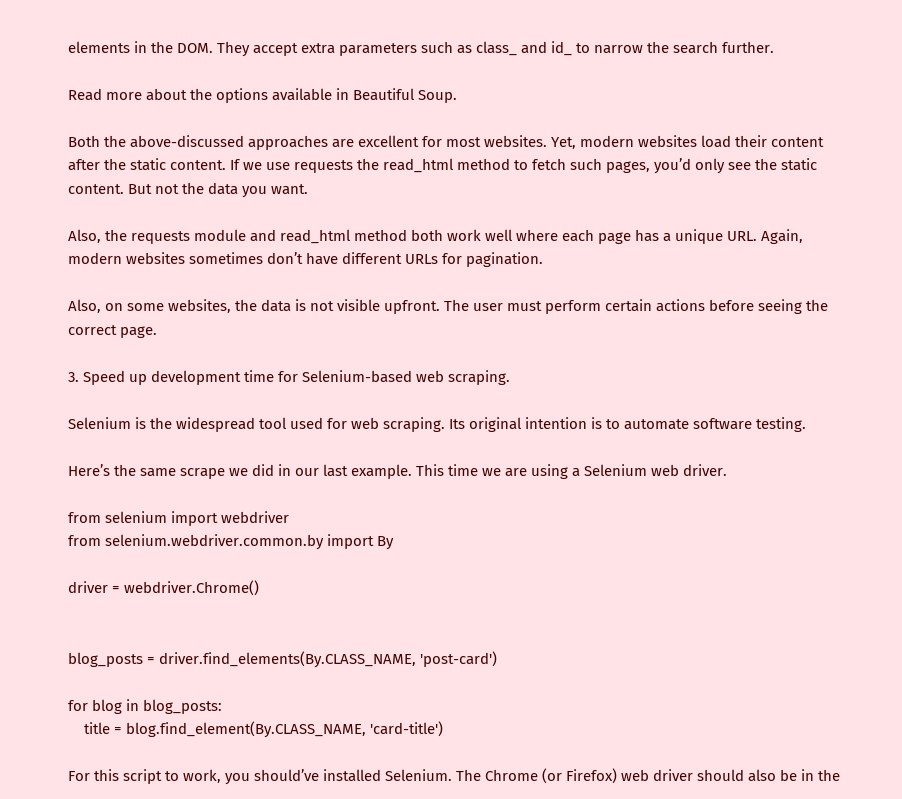elements in the DOM. They accept extra parameters such as class_ and id_ to narrow the search further.

Read more about the options available in Beautiful Soup.

Both the above-discussed approaches are excellent for most websites. Yet, modern websites load their content after the static content. If we use requests the read_html method to fetch such pages, you’d only see the static content. But not the data you want.

Also, the requests module and read_html method both work well where each page has a unique URL. Again, modern websites sometimes don’t have different URLs for pagination.

Also, on some websites, the data is not visible upfront. The user must perform certain actions before seeing the correct page.

3. Speed up development time for Selenium-based web scraping.

Selenium is the widespread tool used for web scraping. Its original intention is to automate software testing.

Here’s the same scrape we did in our last example. This time we are using a Selenium web driver.

from selenium import webdriver
from selenium.webdriver.common.by import By

driver = webdriver.Chrome()


blog_posts = driver.find_elements(By.CLASS_NAME, 'post-card')

for blog in blog_posts:
    title = blog.find_element(By.CLASS_NAME, 'card-title')

For this script to work, you should’ve installed Selenium. The Chrome (or Firefox) web driver should also be in the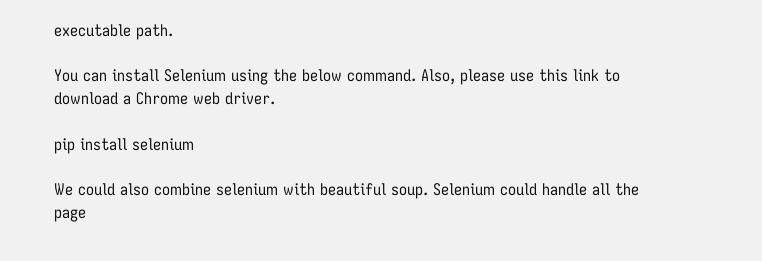executable path.

You can install Selenium using the below command. Also, please use this link to download a Chrome web driver.

pip install selenium

We could also combine selenium with beautiful soup. Selenium could handle all the page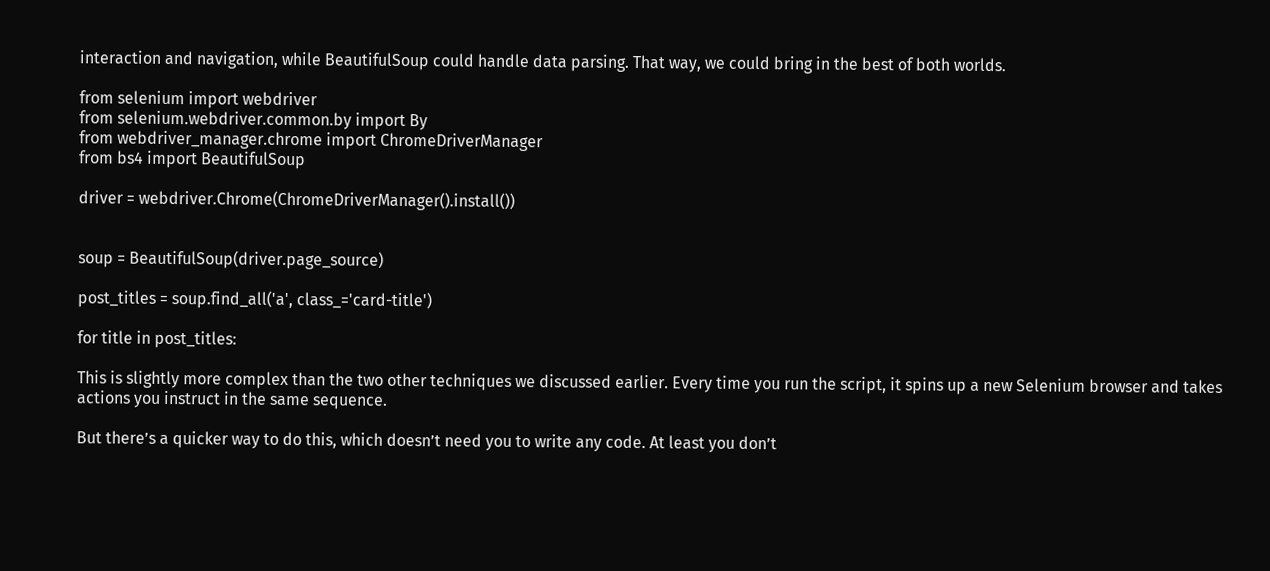interaction and navigation, while BeautifulSoup could handle data parsing. That way, we could bring in the best of both worlds.

from selenium import webdriver
from selenium.webdriver.common.by import By
from webdriver_manager.chrome import ChromeDriverManager
from bs4 import BeautifulSoup

driver = webdriver.Chrome(ChromeDriverManager().install())


soup = BeautifulSoup(driver.page_source)

post_titles = soup.find_all('a', class_='card-title')

for title in post_titles:

This is slightly more complex than the two other techniques we discussed earlier. Every time you run the script, it spins up a new Selenium browser and takes actions you instruct in the same sequence.

But there’s a quicker way to do this, which doesn’t need you to write any code. At least you don’t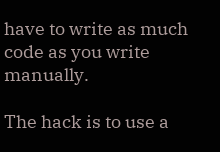have to write as much code as you write manually.

The hack is to use a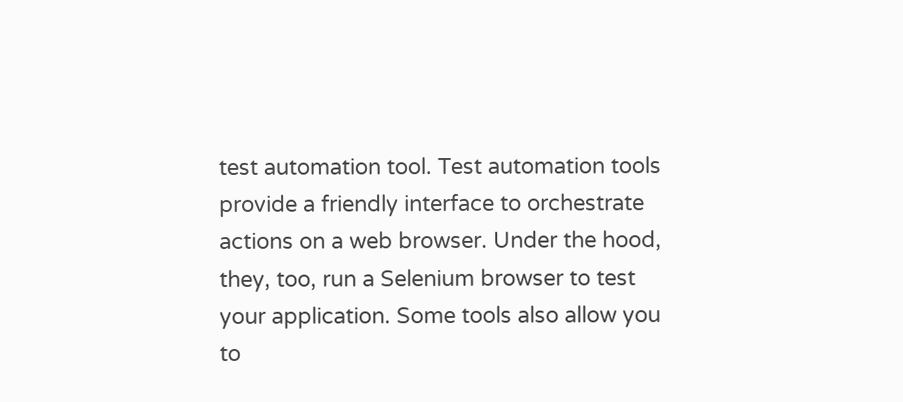test automation tool. Test automation tools provide a friendly interface to orchestrate actions on a web browser. Under the hood, they, too, run a Selenium browser to test your application. Some tools also allow you to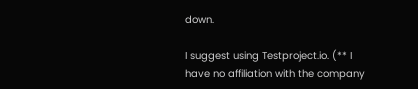down.

I suggest using Testproject.io. (** I have no affiliation with the company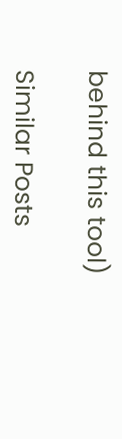behind this tool)

Similar Posts